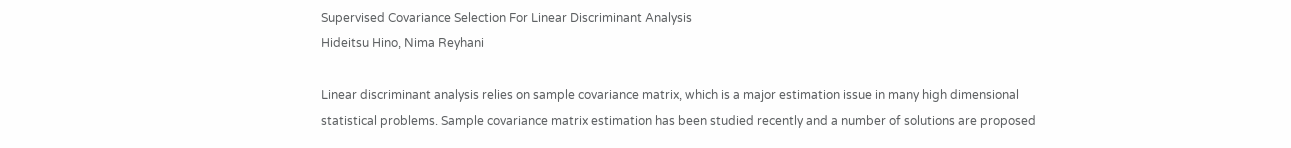Supervised Covariance Selection For Linear Discriminant Analysis
Hideitsu Hino, Nima Reyhani

Linear discriminant analysis relies on sample covariance matrix, which is a major estimation issue in many high dimensional statistical problems. Sample covariance matrix estimation has been studied recently and a number of solutions are proposed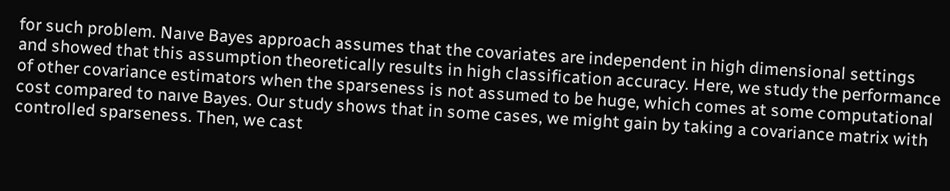for such problem. Naıve Bayes approach assumes that the covariates are independent in high dimensional settings and showed that this assumption theoretically results in high classification accuracy. Here, we study the performance of other covariance estimators when the sparseness is not assumed to be huge, which comes at some computational cost compared to naıve Bayes. Our study shows that in some cases, we might gain by taking a covariance matrix with controlled sparseness. Then, we cast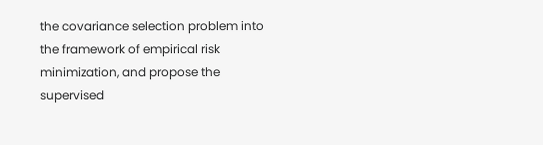the covariance selection problem into the framework of empirical risk minimization, and propose the supervised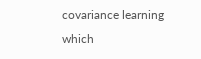covariance learning which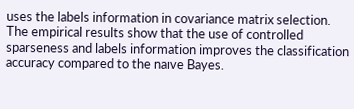uses the labels information in covariance matrix selection. The empirical results show that the use of controlled sparseness and labels information improves the classification accuracy compared to the naıve Bayes.